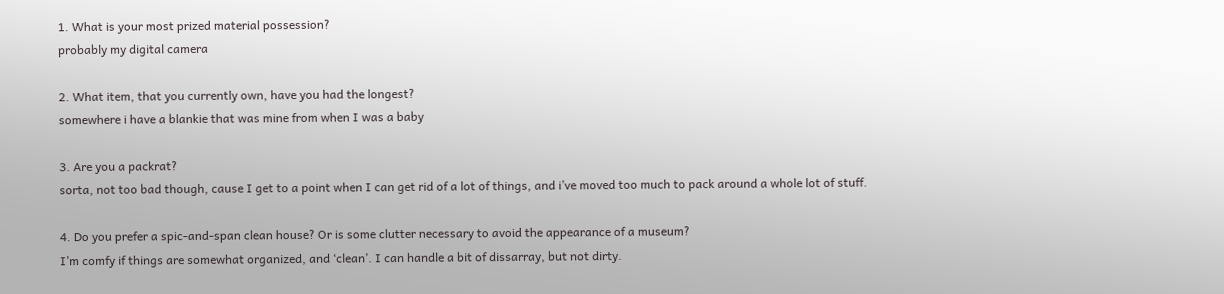1. What is your most prized material possession?
probably my digital camera

2. What item, that you currently own, have you had the longest?
somewhere i have a blankie that was mine from when I was a baby

3. Are you a packrat?
sorta, not too bad though, cause I get to a point when I can get rid of a lot of things, and i’ve moved too much to pack around a whole lot of stuff.

4. Do you prefer a spic-and-span clean house? Or is some clutter necessary to avoid the appearance of a museum?
I’m comfy if things are somewhat organized, and ‘clean’. I can handle a bit of dissarray, but not dirty.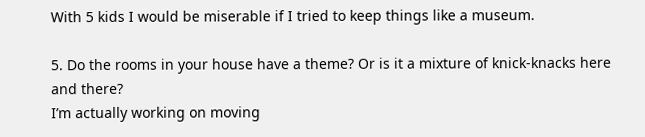With 5 kids I would be miserable if I tried to keep things like a museum.

5. Do the rooms in your house have a theme? Or is it a mixture of knick-knacks here and there?
I’m actually working on moving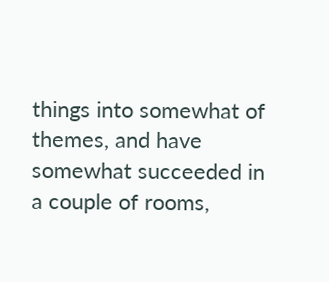things into somewhat of themes, and have somewhat succeeded in a couple of rooms,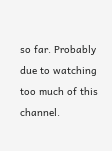so far. Probably due to watching too much of this channel.